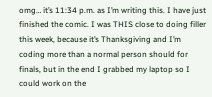omg… it’s 11:34 p.m. as I’m writing this. I have just finished the comic. I was THIS close to doing filler this week, because it’s Thanksgiving and I’m coding more than a normal person should for finals, but in the end I grabbed my laptop so I could work on the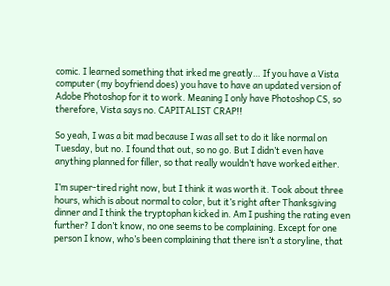comic. I learned something that irked me greatly… If you have a Vista computer (my boyfriend does) you have to have an updated version of Adobe Photoshop for it to work. Meaning I only have Photoshop CS, so therefore, Vista says no. CAPITALIST CRAP!!

So yeah, I was a bit mad because I was all set to do it like normal on Tuesday, but no. I found that out, so no go. But I didn’t even have anything planned for filler, so that really wouldn’t have worked either.

I’m super-tired right now, but I think it was worth it. Took about three hours, which is about normal to color, but it’s right after Thanksgiving dinner and I think the tryptophan kicked in. Am I pushing the rating even further? I don’t know, no one seems to be complaining. Except for one person I know, who’s been complaining that there isn’t a storyline, that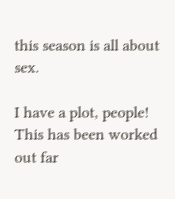this season is all about sex.

I have a plot, people! This has been worked out far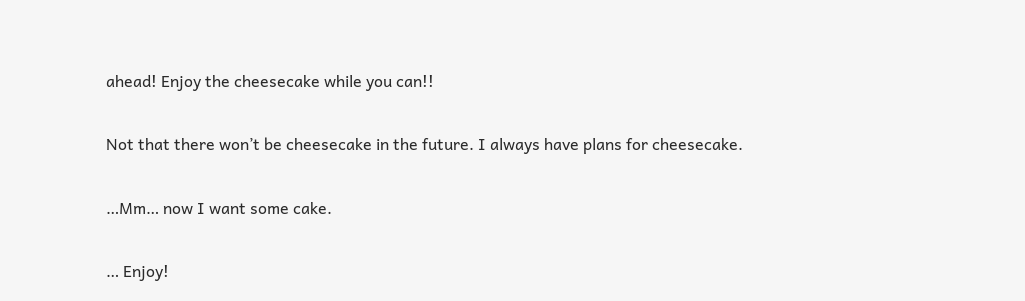ahead! Enjoy the cheesecake while you can!!

Not that there won’t be cheesecake in the future. I always have plans for cheesecake.

…Mm… now I want some cake.

… Enjoy!